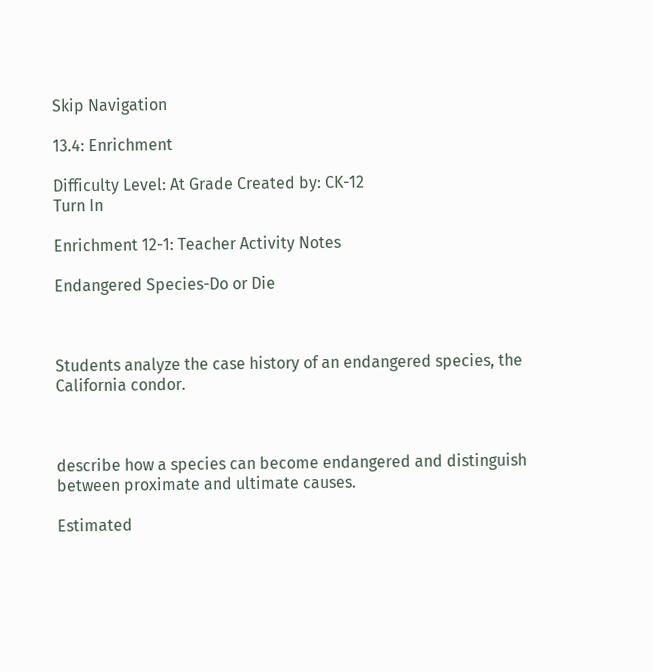Skip Navigation

13.4: Enrichment

Difficulty Level: At Grade Created by: CK-12
Turn In

Enrichment 12-1: Teacher Activity Notes

Endangered Species-Do or Die



Students analyze the case history of an endangered species, the California condor.



describe how a species can become endangered and distinguish between proximate and ultimate causes.

Estimated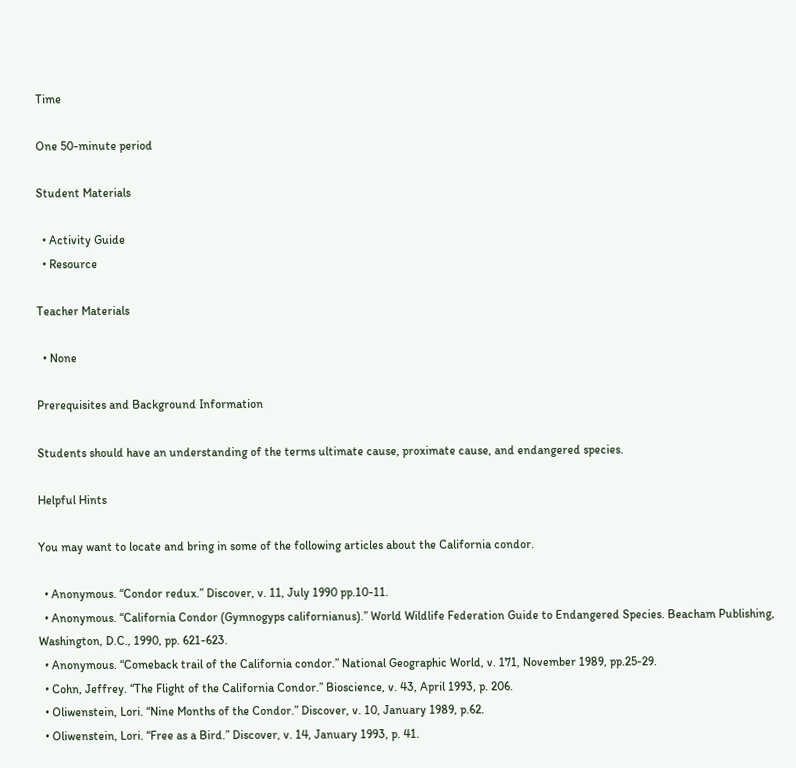Time

One 50-minute period

Student Materials

  • Activity Guide
  • Resource

Teacher Materials

  • None

Prerequisites and Background Information

Students should have an understanding of the terms ultimate cause, proximate cause, and endangered species.

Helpful Hints

You may want to locate and bring in some of the following articles about the California condor.

  • Anonymous. “Condor redux.” Discover, v. 11, July 1990 pp.10-11.
  • Anonymous. “California Condor (Gymnogyps californianus).” World Wildlife Federation Guide to Endangered Species. Beacham Publishing, Washington, D.C., 1990, pp. 621-623.
  • Anonymous. “Comeback trail of the California condor.” National Geographic World, v. 171, November 1989, pp.25-29.
  • Cohn, Jeffrey. “The Flight of the California Condor.” Bioscience, v. 43, April 1993, p. 206.
  • Oliwenstein, Lori. “Nine Months of the Condor.” Discover, v. 10, January 1989, p.62.
  • Oliwenstein, Lori. “Free as a Bird.” Discover, v. 14, January 1993, p. 41.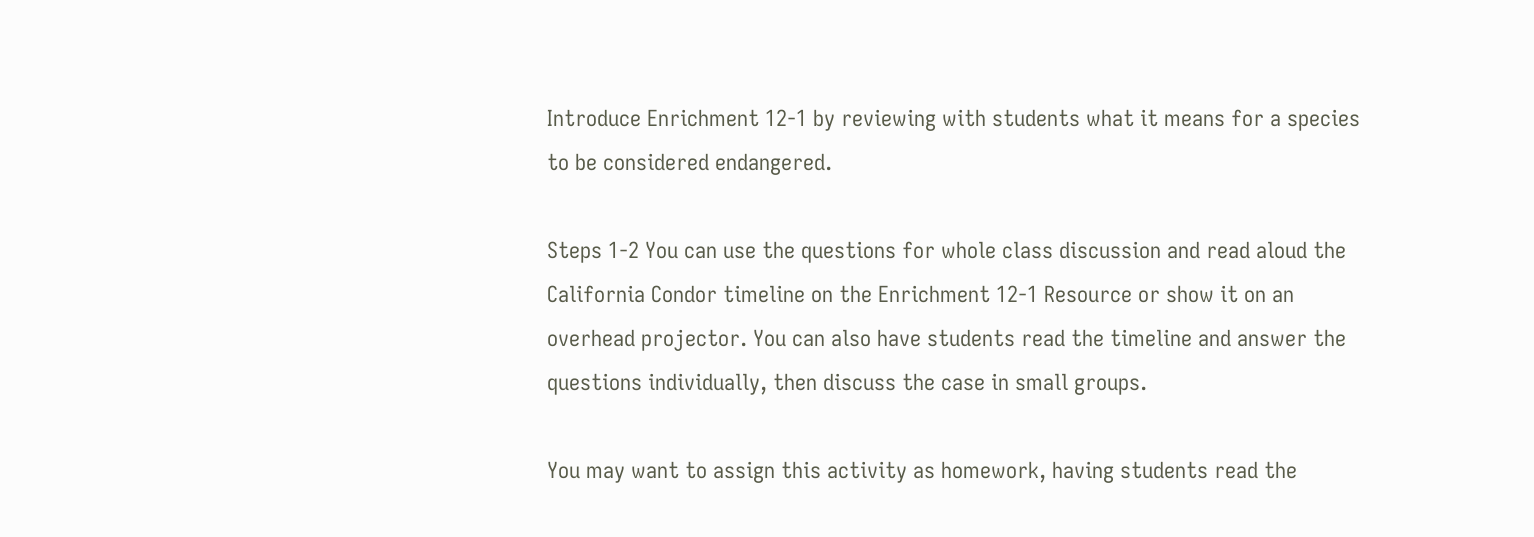Introduce Enrichment 12-1 by reviewing with students what it means for a species to be considered endangered.

Steps 1-2 You can use the questions for whole class discussion and read aloud the California Condor timeline on the Enrichment 12-1 Resource or show it on an overhead projector. You can also have students read the timeline and answer the questions individually, then discuss the case in small groups.

You may want to assign this activity as homework, having students read the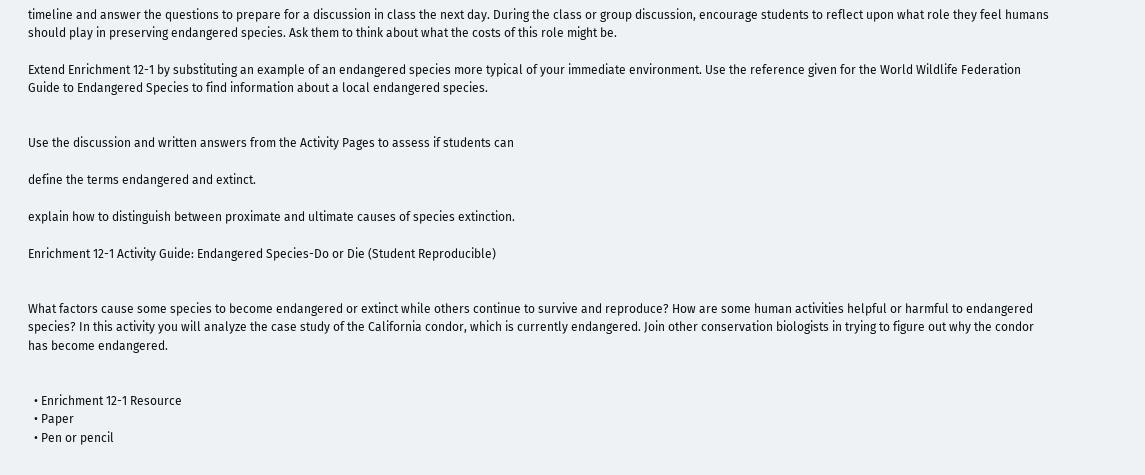timeline and answer the questions to prepare for a discussion in class the next day. During the class or group discussion, encourage students to reflect upon what role they feel humans should play in preserving endangered species. Ask them to think about what the costs of this role might be.

Extend Enrichment 12-1 by substituting an example of an endangered species more typical of your immediate environment. Use the reference given for the World Wildlife Federation Guide to Endangered Species to find information about a local endangered species.


Use the discussion and written answers from the Activity Pages to assess if students can

define the terms endangered and extinct.

explain how to distinguish between proximate and ultimate causes of species extinction.

Enrichment 12-1 Activity Guide: Endangered Species-Do or Die (Student Reproducible)


What factors cause some species to become endangered or extinct while others continue to survive and reproduce? How are some human activities helpful or harmful to endangered species? In this activity you will analyze the case study of the California condor, which is currently endangered. Join other conservation biologists in trying to figure out why the condor has become endangered.


  • Enrichment 12-1 Resource
  • Paper
  • Pen or pencil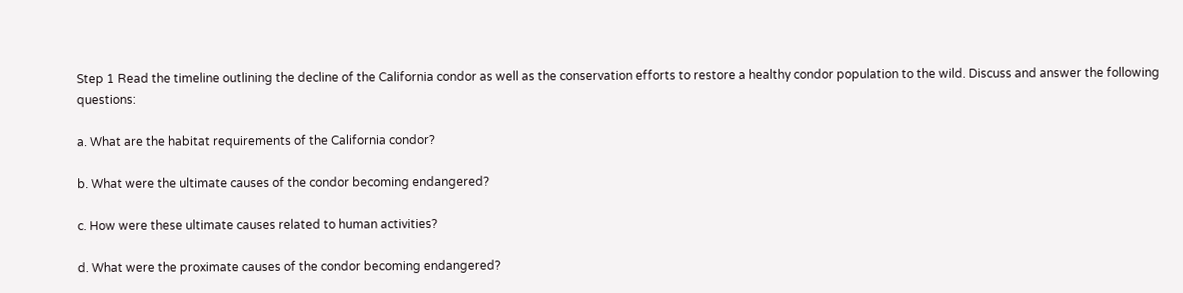Step 1 Read the timeline outlining the decline of the California condor as well as the conservation efforts to restore a healthy condor population to the wild. Discuss and answer the following questions:

a. What are the habitat requirements of the California condor?

b. What were the ultimate causes of the condor becoming endangered?

c. How were these ultimate causes related to human activities?

d. What were the proximate causes of the condor becoming endangered?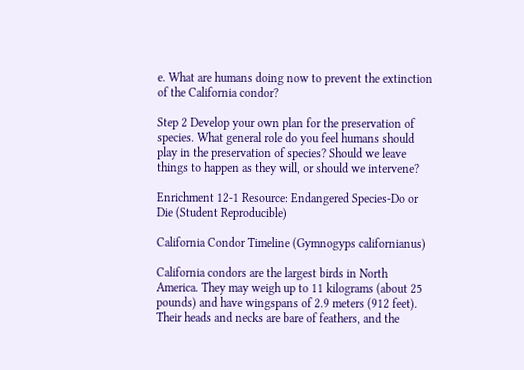e. What are humans doing now to prevent the extinction of the California condor?

Step 2 Develop your own plan for the preservation of species. What general role do you feel humans should play in the preservation of species? Should we leave things to happen as they will, or should we intervene?

Enrichment 12-1 Resource: Endangered Species-Do or Die (Student Reproducible)

California Condor Timeline (Gymnogyps californianus)

California condors are the largest birds in North America. They may weigh up to 11 kilograms (about 25 pounds) and have wingspans of 2.9 meters (912 feet). Their heads and necks are bare of feathers, and the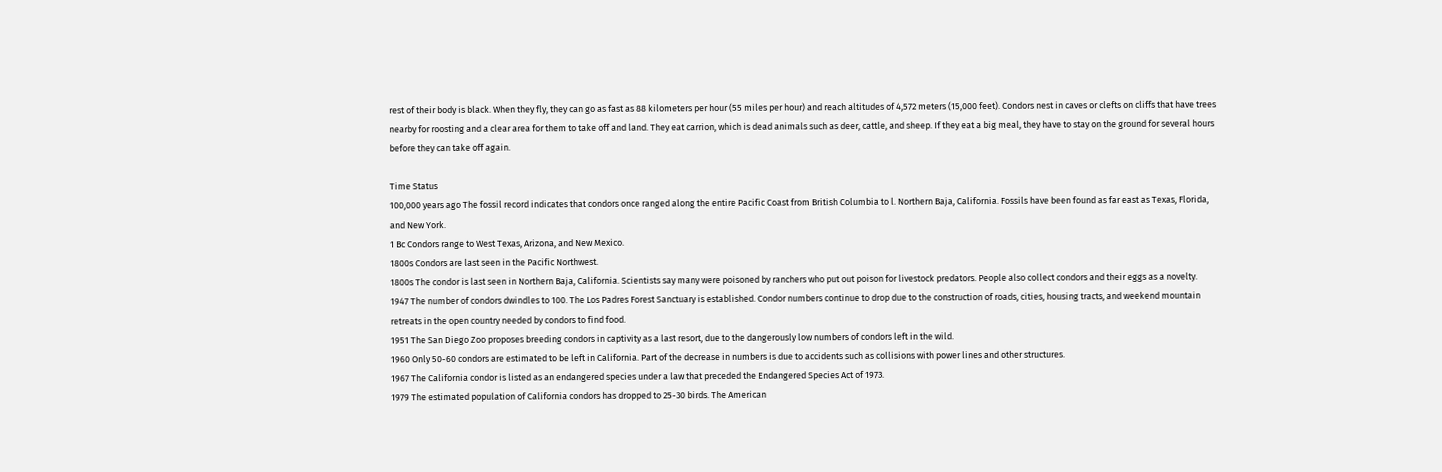rest of their body is black. When they fly, they can go as fast as 88 kilometers per hour (55 miles per hour) and reach altitudes of 4,572 meters (15,000 feet). Condors nest in caves or clefts on cliffs that have trees nearby for roosting and a clear area for them to take off and land. They eat carrion, which is dead animals such as deer, cattle, and sheep. If they eat a big meal, they have to stay on the ground for several hours before they can take off again.

Time Status
100,000 years ago The fossil record indicates that condors once ranged along the entire Pacific Coast from British Columbia to l. Northern Baja, California. Fossils have been found as far east as Texas, Florida, and New York.
1 Bc Condors range to West Texas, Arizona, and New Mexico.
1800s Condors are last seen in the Pacific Northwest.
1800s The condor is last seen in Northern Baja, California. Scientists say many were poisoned by ranchers who put out poison for livestock predators. People also collect condors and their eggs as a novelty.
1947 The number of condors dwindles to 100. The Los Padres Forest Sanctuary is established. Condor numbers continue to drop due to the construction of roads, cities, housing tracts, and weekend mountain retreats in the open country needed by condors to find food.
1951 The San Diego Zoo proposes breeding condors in captivity as a last resort, due to the dangerously low numbers of condors left in the wild.
1960 Only 50-60 condors are estimated to be left in California. Part of the decrease in numbers is due to accidents such as collisions with power lines and other structures.
1967 The California condor is listed as an endangered species under a law that preceded the Endangered Species Act of 1973.
1979 The estimated population of California condors has dropped to 25-30 birds. The American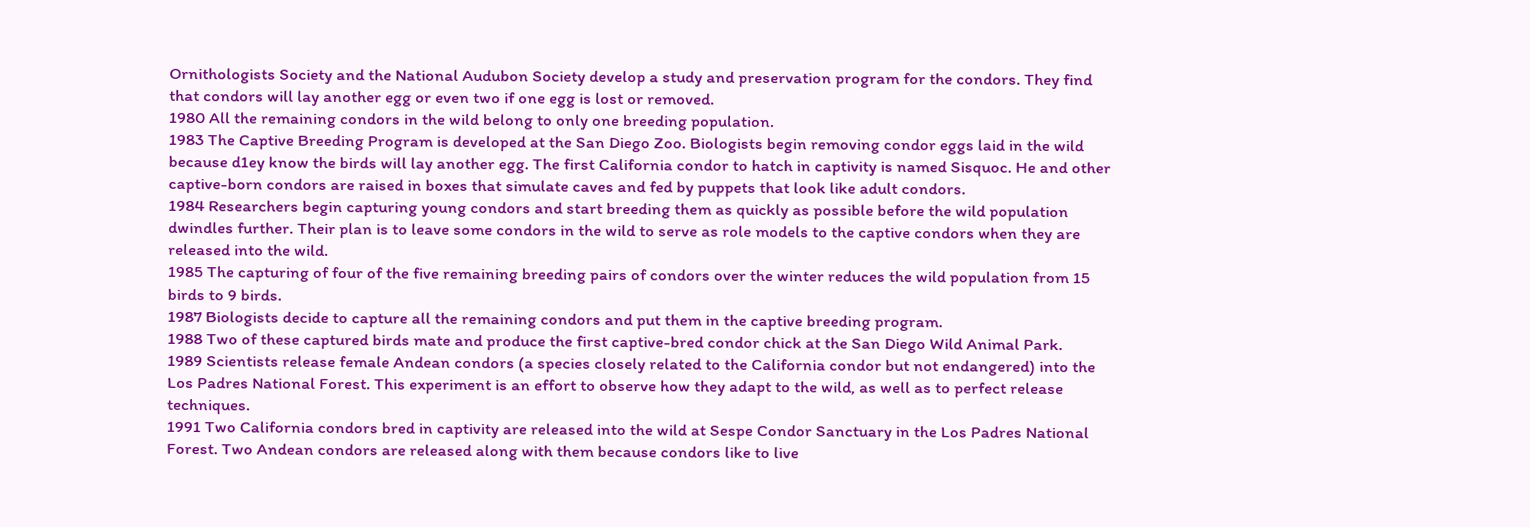Ornithologists Society and the National Audubon Society develop a study and preservation program for the condors. They find that condors will lay another egg or even two if one egg is lost or removed.
1980 All the remaining condors in the wild belong to only one breeding population.
1983 The Captive Breeding Program is developed at the San Diego Zoo. Biologists begin removing condor eggs laid in the wild because d1ey know the birds will lay another egg. The first California condor to hatch in captivity is named Sisquoc. He and other captive-born condors are raised in boxes that simulate caves and fed by puppets that look like adult condors.
1984 Researchers begin capturing young condors and start breeding them as quickly as possible before the wild population dwindles further. Their plan is to leave some condors in the wild to serve as role models to the captive condors when they are released into the wild.
1985 The capturing of four of the five remaining breeding pairs of condors over the winter reduces the wild population from 15 birds to 9 birds.
1987 Biologists decide to capture all the remaining condors and put them in the captive breeding program.
1988 Two of these captured birds mate and produce the first captive-bred condor chick at the San Diego Wild Animal Park.
1989 Scientists release female Andean condors (a species closely related to the California condor but not endangered) into the Los Padres National Forest. This experiment is an effort to observe how they adapt to the wild, as well as to perfect release techniques.
1991 Two California condors bred in captivity are released into the wild at Sespe Condor Sanctuary in the Los Padres National Forest. Two Andean condors are released along with them because condors like to live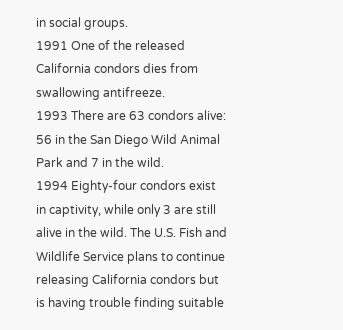in social groups.
1991 One of the released California condors dies from swallowing antifreeze.
1993 There are 63 condors alive: 56 in the San Diego Wild Animal Park and 7 in the wild.
1994 Eighty-four condors exist in captivity, while only 3 are still alive in the wild. The U.S. Fish and Wildlife Service plans to continue releasing California condors but is having trouble finding suitable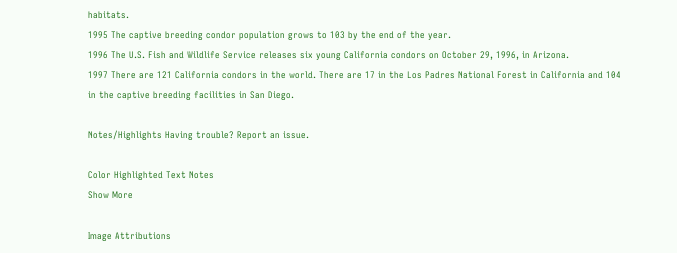habitats.
1995 The captive breeding condor population grows to 103 by the end of the year.
1996 The U.S. Fish and Wildlife Service releases six young California condors on October 29, 1996, in Arizona.
1997 There are 121 California condors in the world. There are 17 in the Los Padres National Forest in California and 104 in the captive breeding facilities in San Diego.

Notes/Highlights Having trouble? Report an issue.

Color Highlighted Text Notes
Show More

Image Attributions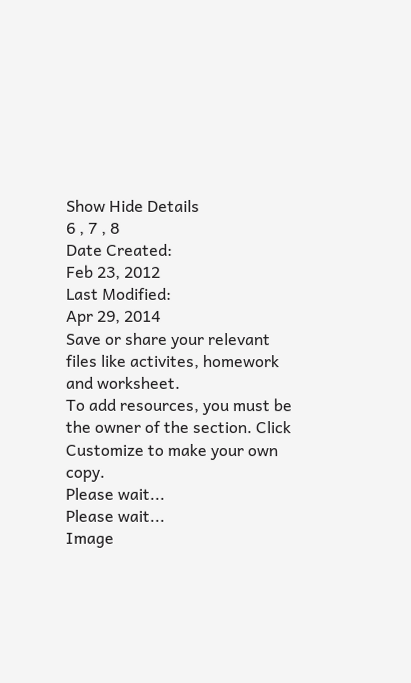Show Hide Details
6 , 7 , 8
Date Created:
Feb 23, 2012
Last Modified:
Apr 29, 2014
Save or share your relevant files like activites, homework and worksheet.
To add resources, you must be the owner of the section. Click Customize to make your own copy.
Please wait...
Please wait...
Image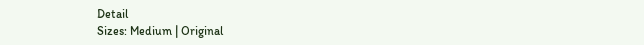Detail
Sizes: Medium | Original